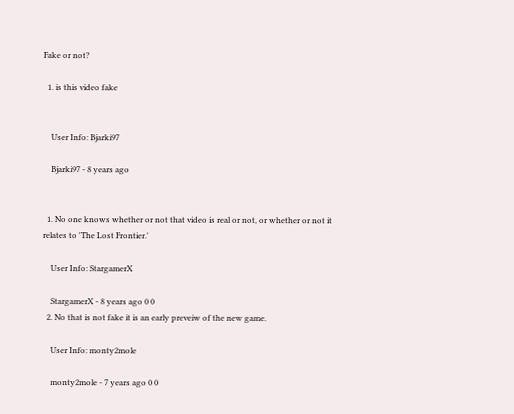Fake or not?

  1. is this video fake


    User Info: Bjarki97

    Bjarki97 - 8 years ago


  1. No one knows whether or not that video is real or not, or whether or not it relates to 'The Lost Frontier.'

    User Info: StargamerX

    StargamerX - 8 years ago 0 0
  2. No that is not fake it is an early preveiw of the new game.

    User Info: monty2mole

    monty2mole - 7 years ago 0 0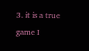3. it is a true game I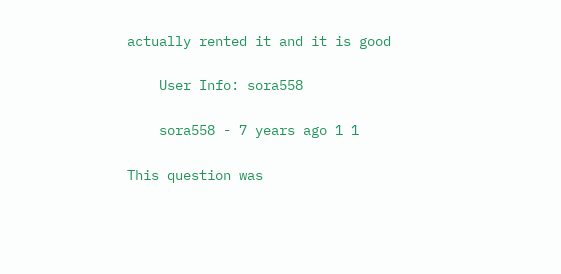actually rented it and it is good

    User Info: sora558

    sora558 - 7 years ago 1 1

This question was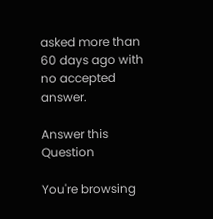asked more than 60 days ago with no accepted answer.

Answer this Question

You're browsing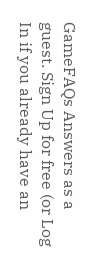GameFAQs Answers as a guest. Sign Up for free (or Log In if you already have an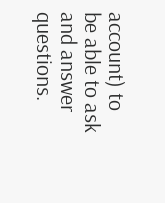account) to be able to ask and answer questions.